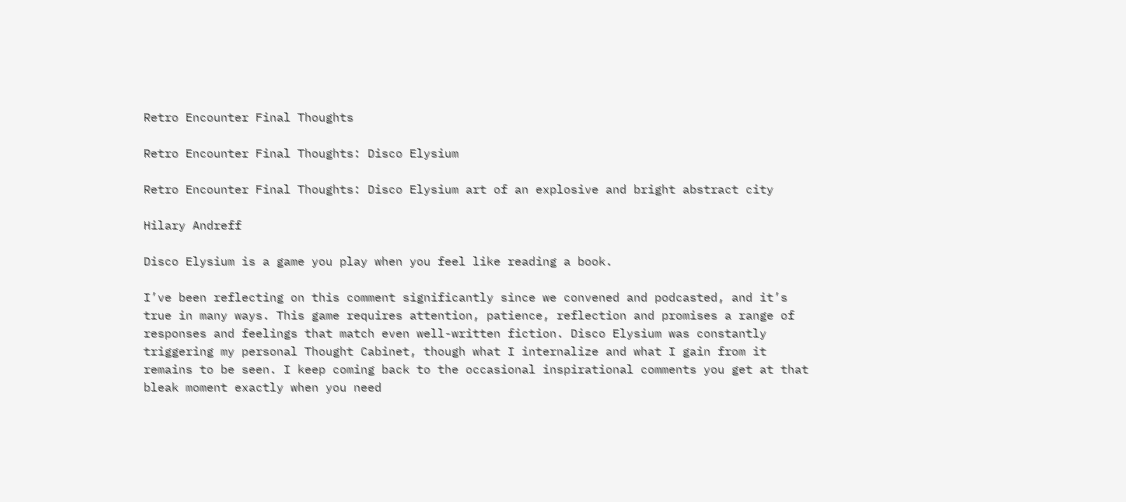Retro Encounter Final Thoughts

Retro Encounter Final Thoughts: Disco Elysium

Retro Encounter Final Thoughts: Disco Elysium art of an explosive and bright abstract city

Hilary Andreff

Disco Elysium is a game you play when you feel like reading a book.

I’ve been reflecting on this comment significantly since we convened and podcasted, and it’s true in many ways. This game requires attention, patience, reflection and promises a range of responses and feelings that match even well-written fiction. Disco Elysium was constantly triggering my personal Thought Cabinet, though what I internalize and what I gain from it remains to be seen. I keep coming back to the occasional inspirational comments you get at that bleak moment exactly when you need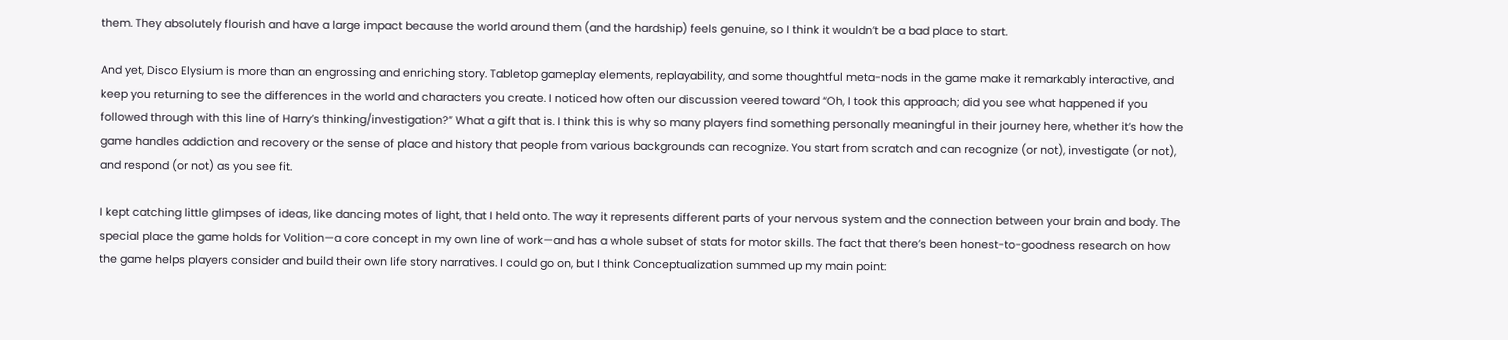them. They absolutely flourish and have a large impact because the world around them (and the hardship) feels genuine, so I think it wouldn’t be a bad place to start.

And yet, Disco Elysium is more than an engrossing and enriching story. Tabletop gameplay elements, replayability, and some thoughtful meta-nods in the game make it remarkably interactive, and keep you returning to see the differences in the world and characters you create. I noticed how often our discussion veered toward “Oh, I took this approach; did you see what happened if you followed through with this line of Harry’s thinking/investigation?” What a gift that is. I think this is why so many players find something personally meaningful in their journey here, whether it’s how the game handles addiction and recovery or the sense of place and history that people from various backgrounds can recognize. You start from scratch and can recognize (or not), investigate (or not), and respond (or not) as you see fit.

I kept catching little glimpses of ideas, like dancing motes of light, that I held onto. The way it represents different parts of your nervous system and the connection between your brain and body. The special place the game holds for Volition—a core concept in my own line of work—and has a whole subset of stats for motor skills. The fact that there’s been honest-to-goodness research on how the game helps players consider and build their own life story narratives. I could go on, but I think Conceptualization summed up my main point: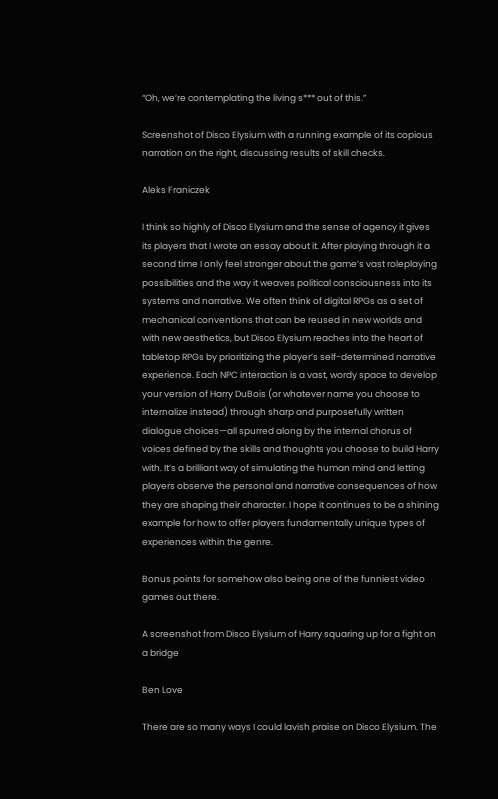“Oh, we’re contemplating the living s*** out of this.”

Screenshot of Disco Elysium with a running example of its copious narration on the right, discussing results of skill checks.

Aleks Franiczek

I think so highly of Disco Elysium and the sense of agency it gives its players that I wrote an essay about it. After playing through it a second time I only feel stronger about the game’s vast roleplaying possibilities and the way it weaves political consciousness into its systems and narrative. We often think of digital RPGs as a set of mechanical conventions that can be reused in new worlds and with new aesthetics, but Disco Elysium reaches into the heart of tabletop RPGs by prioritizing the player’s self-determined narrative experience. Each NPC interaction is a vast, wordy space to develop your version of Harry DuBois (or whatever name you choose to internalize instead) through sharp and purposefully written dialogue choices—all spurred along by the internal chorus of voices defined by the skills and thoughts you choose to build Harry with. It’s a brilliant way of simulating the human mind and letting players observe the personal and narrative consequences of how they are shaping their character. I hope it continues to be a shining example for how to offer players fundamentally unique types of experiences within the genre.

Bonus points for somehow also being one of the funniest video games out there.

A screenshot from Disco Elysium of Harry squaring up for a fight on a bridge

Ben Love

There are so many ways I could lavish praise on Disco Elysium. The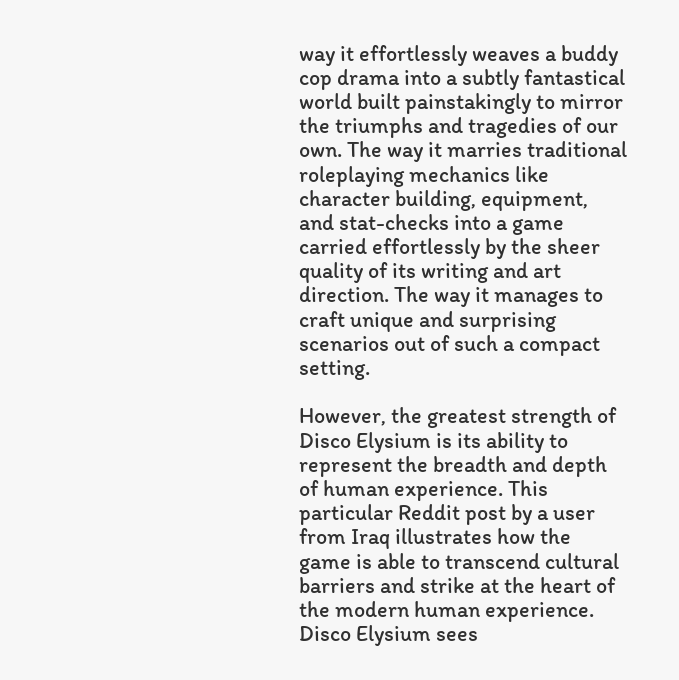way it effortlessly weaves a buddy cop drama into a subtly fantastical world built painstakingly to mirror the triumphs and tragedies of our own. The way it marries traditional roleplaying mechanics like character building, equipment, and stat-checks into a game carried effortlessly by the sheer quality of its writing and art direction. The way it manages to craft unique and surprising scenarios out of such a compact setting.

However, the greatest strength of Disco Elysium is its ability to represent the breadth and depth of human experience. This particular Reddit post by a user from Iraq illustrates how the game is able to transcend cultural barriers and strike at the heart of the modern human experience. Disco Elysium sees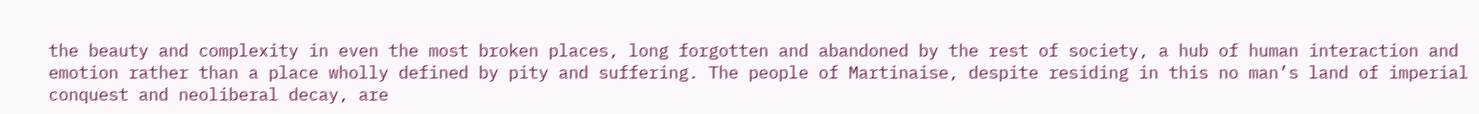the beauty and complexity in even the most broken places, long forgotten and abandoned by the rest of society, a hub of human interaction and emotion rather than a place wholly defined by pity and suffering. The people of Martinaise, despite residing in this no man’s land of imperial conquest and neoliberal decay, are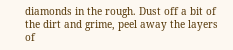diamonds in the rough. Dust off a bit of the dirt and grime, peel away the layers of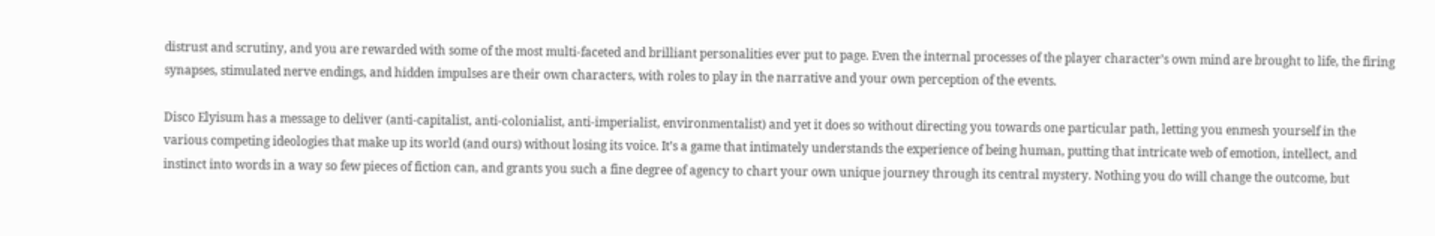distrust and scrutiny, and you are rewarded with some of the most multi-faceted and brilliant personalities ever put to page. Even the internal processes of the player character’s own mind are brought to life, the firing synapses, stimulated nerve endings, and hidden impulses are their own characters, with roles to play in the narrative and your own perception of the events.

Disco Elyisum has a message to deliver (anti-capitalist, anti-colonialist, anti-imperialist, environmentalist) and yet it does so without directing you towards one particular path, letting you enmesh yourself in the various competing ideologies that make up its world (and ours) without losing its voice. It’s a game that intimately understands the experience of being human, putting that intricate web of emotion, intellect, and instinct into words in a way so few pieces of fiction can, and grants you such a fine degree of agency to chart your own unique journey through its central mystery. Nothing you do will change the outcome, but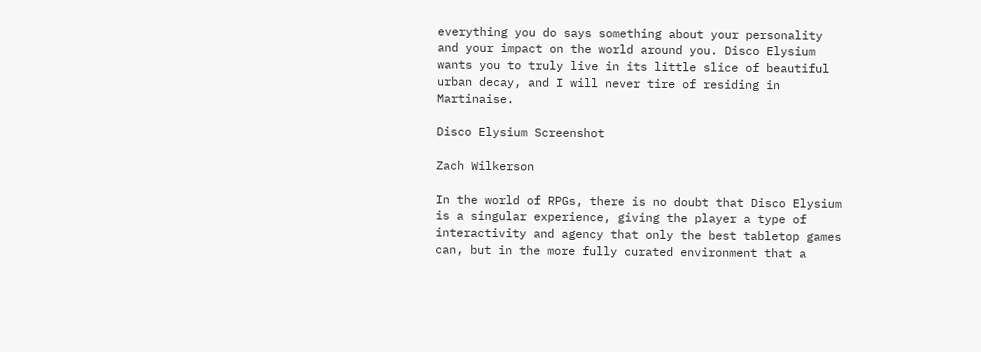everything you do says something about your personality and your impact on the world around you. Disco Elysium wants you to truly live in its little slice of beautiful urban decay, and I will never tire of residing in Martinaise.

Disco Elysium Screenshot

Zach Wilkerson

In the world of RPGs, there is no doubt that Disco Elysium is a singular experience, giving the player a type of interactivity and agency that only the best tabletop games can, but in the more fully curated environment that a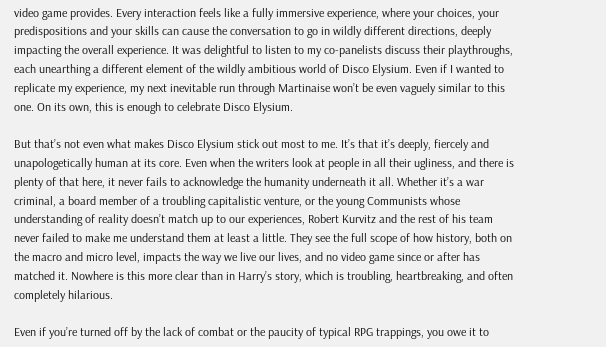video game provides. Every interaction feels like a fully immersive experience, where your choices, your predispositions and your skills can cause the conversation to go in wildly different directions, deeply impacting the overall experience. It was delightful to listen to my co-panelists discuss their playthroughs, each unearthing a different element of the wildly ambitious world of Disco Elysium. Even if I wanted to replicate my experience, my next inevitable run through Martinaise won’t be even vaguely similar to this one. On its own, this is enough to celebrate Disco Elysium.

But that’s not even what makes Disco Elysium stick out most to me. It’s that it’s deeply, fiercely and unapologetically human at its core. Even when the writers look at people in all their ugliness, and there is plenty of that here, it never fails to acknowledge the humanity underneath it all. Whether it’s a war criminal, a board member of a troubling capitalistic venture, or the young Communists whose understanding of reality doesn’t match up to our experiences, Robert Kurvitz and the rest of his team never failed to make me understand them at least a little. They see the full scope of how history, both on the macro and micro level, impacts the way we live our lives, and no video game since or after has matched it. Nowhere is this more clear than in Harry’s story, which is troubling, heartbreaking, and often completely hilarious.

Even if you’re turned off by the lack of combat or the paucity of typical RPG trappings, you owe it to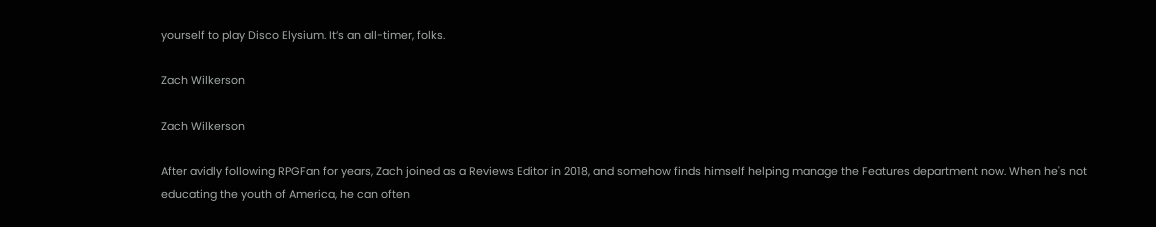yourself to play Disco Elysium. It’s an all-timer, folks.

Zach Wilkerson

Zach Wilkerson

After avidly following RPGFan for years, Zach joined as a Reviews Editor in 2018, and somehow finds himself helping manage the Features department now. When he's not educating the youth of America, he can often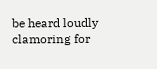be heard loudly clamoring for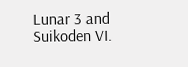Lunar 3 and Suikoden VI.